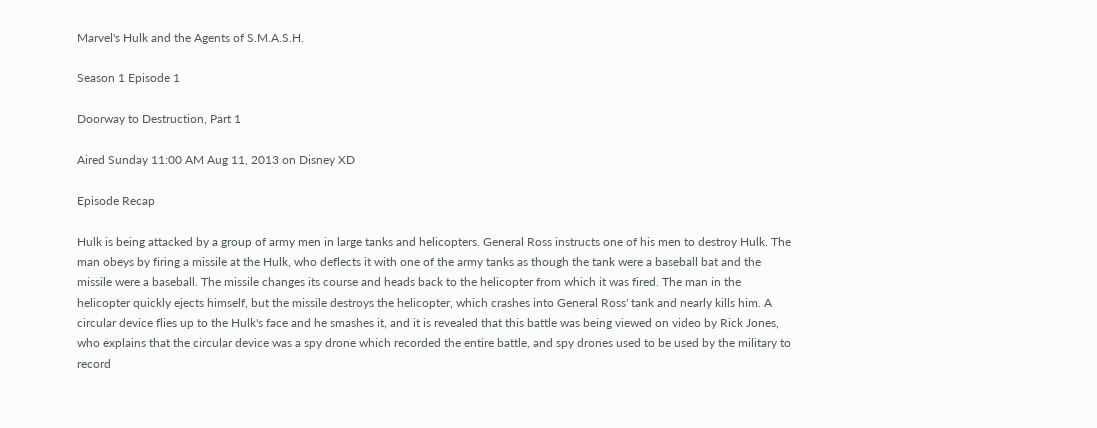Marvel's Hulk and the Agents of S.M.A.S.H.

Season 1 Episode 1

Doorway to Destruction, Part 1

Aired Sunday 11:00 AM Aug 11, 2013 on Disney XD

Episode Recap

Hulk is being attacked by a group of army men in large tanks and helicopters. General Ross instructs one of his men to destroy Hulk. The man obeys by firing a missile at the Hulk, who deflects it with one of the army tanks as though the tank were a baseball bat and the missile were a baseball. The missile changes its course and heads back to the helicopter from which it was fired. The man in the helicopter quickly ejects himself, but the missile destroys the helicopter, which crashes into General Ross' tank and nearly kills him. A circular device flies up to the Hulk's face and he smashes it, and it is revealed that this battle was being viewed on video by Rick Jones, who explains that the circular device was a spy drone which recorded the entire battle, and spy drones used to be used by the military to record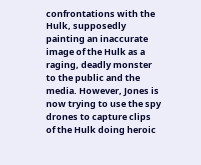confrontations with the Hulk, supposedly painting an inaccurate image of the Hulk as a raging, deadly monster to the public and the media. However, Jones is now trying to use the spy drones to capture clips of the Hulk doing heroic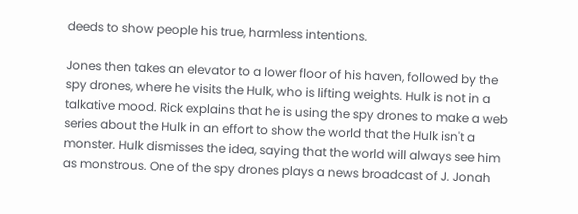deeds to show people his true, harmless intentions.

Jones then takes an elevator to a lower floor of his haven, followed by the spy drones, where he visits the Hulk, who is lifting weights. Hulk is not in a talkative mood. Rick explains that he is using the spy drones to make a web series about the Hulk in an effort to show the world that the Hulk isn't a monster. Hulk dismisses the idea, saying that the world will always see him as monstrous. One of the spy drones plays a news broadcast of J. Jonah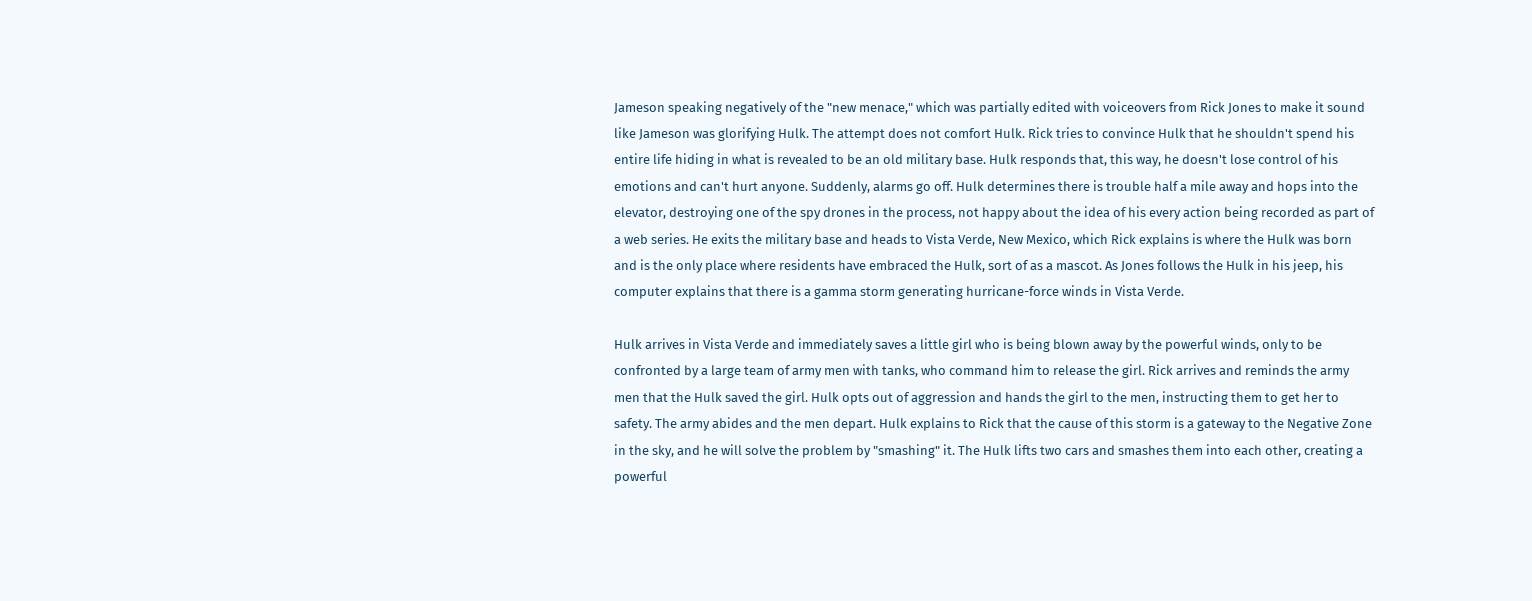Jameson speaking negatively of the "new menace," which was partially edited with voiceovers from Rick Jones to make it sound like Jameson was glorifying Hulk. The attempt does not comfort Hulk. Rick tries to convince Hulk that he shouldn't spend his entire life hiding in what is revealed to be an old military base. Hulk responds that, this way, he doesn't lose control of his emotions and can't hurt anyone. Suddenly, alarms go off. Hulk determines there is trouble half a mile away and hops into the elevator, destroying one of the spy drones in the process, not happy about the idea of his every action being recorded as part of a web series. He exits the military base and heads to Vista Verde, New Mexico, which Rick explains is where the Hulk was born and is the only place where residents have embraced the Hulk, sort of as a mascot. As Jones follows the Hulk in his jeep, his computer explains that there is a gamma storm generating hurricane-force winds in Vista Verde.

Hulk arrives in Vista Verde and immediately saves a little girl who is being blown away by the powerful winds, only to be confronted by a large team of army men with tanks, who command him to release the girl. Rick arrives and reminds the army men that the Hulk saved the girl. Hulk opts out of aggression and hands the girl to the men, instructing them to get her to safety. The army abides and the men depart. Hulk explains to Rick that the cause of this storm is a gateway to the Negative Zone in the sky, and he will solve the problem by "smashing" it. The Hulk lifts two cars and smashes them into each other, creating a powerful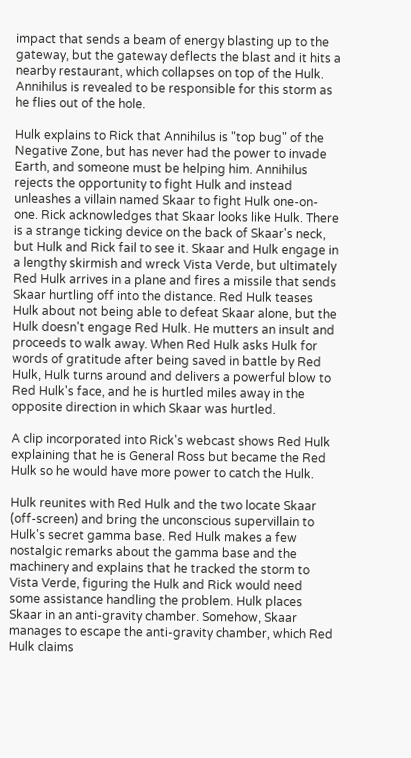impact that sends a beam of energy blasting up to the gateway, but the gateway deflects the blast and it hits a nearby restaurant, which collapses on top of the Hulk. Annihilus is revealed to be responsible for this storm as he flies out of the hole.

Hulk explains to Rick that Annihilus is "top bug" of the Negative Zone, but has never had the power to invade Earth, and someone must be helping him. Annihilus rejects the opportunity to fight Hulk and instead unleashes a villain named Skaar to fight Hulk one-on-one. Rick acknowledges that Skaar looks like Hulk. There is a strange ticking device on the back of Skaar's neck, but Hulk and Rick fail to see it. Skaar and Hulk engage in a lengthy skirmish and wreck Vista Verde, but ultimately Red Hulk arrives in a plane and fires a missile that sends Skaar hurtling off into the distance. Red Hulk teases Hulk about not being able to defeat Skaar alone, but the Hulk doesn't engage Red Hulk. He mutters an insult and proceeds to walk away. When Red Hulk asks Hulk for words of gratitude after being saved in battle by Red Hulk, Hulk turns around and delivers a powerful blow to Red Hulk's face, and he is hurtled miles away in the opposite direction in which Skaar was hurtled.

A clip incorporated into Rick's webcast shows Red Hulk explaining that he is General Ross but became the Red Hulk so he would have more power to catch the Hulk.

Hulk reunites with Red Hulk and the two locate Skaar (off-screen) and bring the unconscious supervillain to Hulk's secret gamma base. Red Hulk makes a few nostalgic remarks about the gamma base and the machinery and explains that he tracked the storm to Vista Verde, figuring the Hulk and Rick would need some assistance handling the problem. Hulk places Skaar in an anti-gravity chamber. Somehow, Skaar manages to escape the anti-gravity chamber, which Red Hulk claims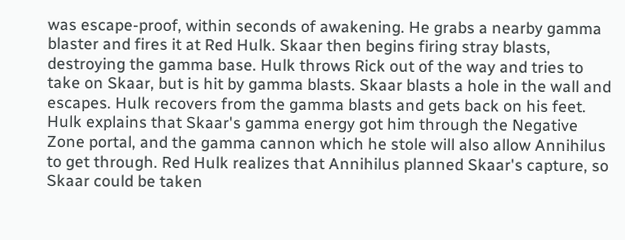was escape-proof, within seconds of awakening. He grabs a nearby gamma blaster and fires it at Red Hulk. Skaar then begins firing stray blasts, destroying the gamma base. Hulk throws Rick out of the way and tries to take on Skaar, but is hit by gamma blasts. Skaar blasts a hole in the wall and escapes. Hulk recovers from the gamma blasts and gets back on his feet. Hulk explains that Skaar's gamma energy got him through the Negative Zone portal, and the gamma cannon which he stole will also allow Annihilus to get through. Red Hulk realizes that Annihilus planned Skaar's capture, so Skaar could be taken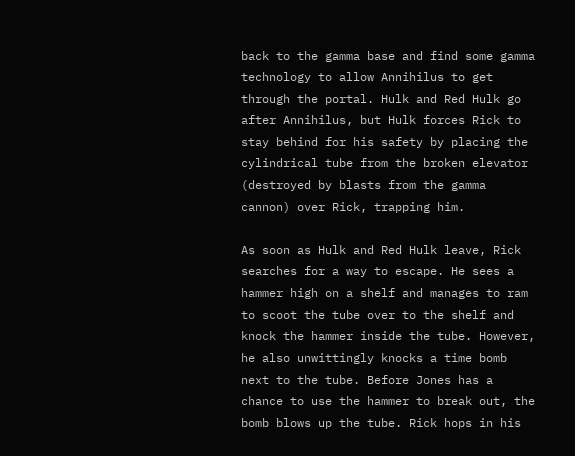back to the gamma base and find some gamma technology to allow Annihilus to get through the portal. Hulk and Red Hulk go after Annihilus, but Hulk forces Rick to stay behind for his safety by placing the cylindrical tube from the broken elevator (destroyed by blasts from the gamma cannon) over Rick, trapping him.

As soon as Hulk and Red Hulk leave, Rick searches for a way to escape. He sees a hammer high on a shelf and manages to ram to scoot the tube over to the shelf and knock the hammer inside the tube. However, he also unwittingly knocks a time bomb next to the tube. Before Jones has a chance to use the hammer to break out, the bomb blows up the tube. Rick hops in his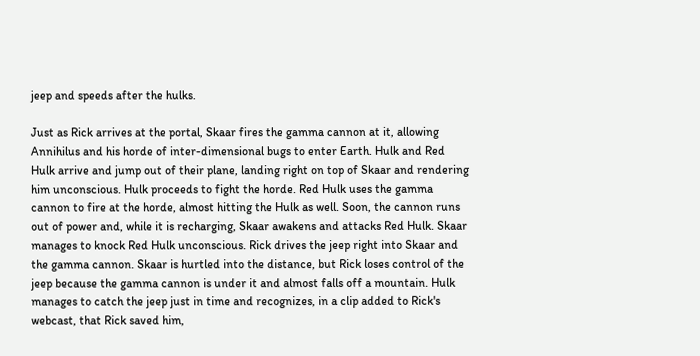jeep and speeds after the hulks.

Just as Rick arrives at the portal, Skaar fires the gamma cannon at it, allowing Annihilus and his horde of inter-dimensional bugs to enter Earth. Hulk and Red Hulk arrive and jump out of their plane, landing right on top of Skaar and rendering him unconscious. Hulk proceeds to fight the horde. Red Hulk uses the gamma cannon to fire at the horde, almost hitting the Hulk as well. Soon, the cannon runs out of power and, while it is recharging, Skaar awakens and attacks Red Hulk. Skaar manages to knock Red Hulk unconscious. Rick drives the jeep right into Skaar and the gamma cannon. Skaar is hurtled into the distance, but Rick loses control of the jeep because the gamma cannon is under it and almost falls off a mountain. Hulk manages to catch the jeep just in time and recognizes, in a clip added to Rick's webcast, that Rick saved him,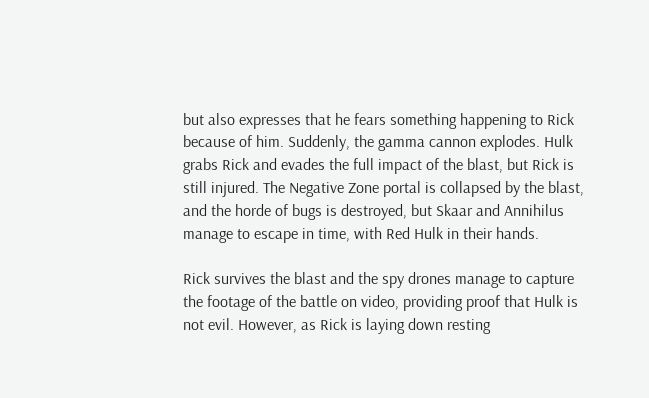but also expresses that he fears something happening to Rick because of him. Suddenly, the gamma cannon explodes. Hulk grabs Rick and evades the full impact of the blast, but Rick is still injured. The Negative Zone portal is collapsed by the blast, and the horde of bugs is destroyed, but Skaar and Annihilus manage to escape in time, with Red Hulk in their hands.

Rick survives the blast and the spy drones manage to capture the footage of the battle on video, providing proof that Hulk is not evil. However, as Rick is laying down resting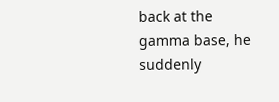back at the gamma base, he suddenly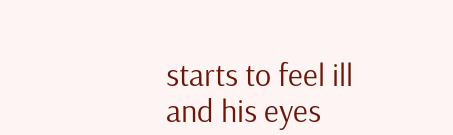starts to feel ill and his eyes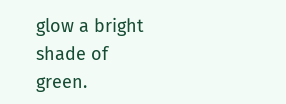glow a bright shade of green.